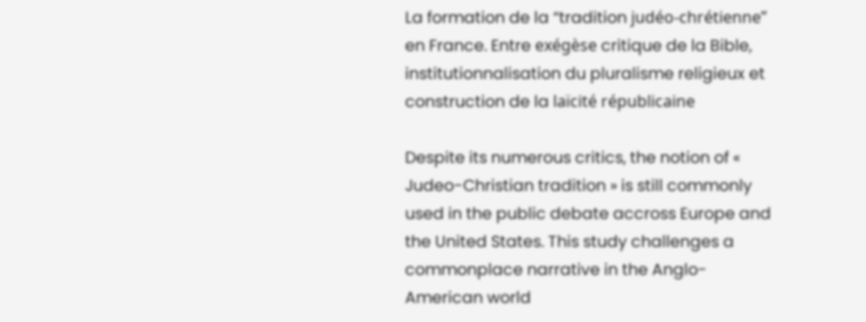La formation de la “tradition judéo-chrétienne” en France. Entre exégèse critique de la Bible, institutionnalisation du pluralisme religieux et construction de la laïcité républicaine

Despite its numerous critics, the notion of « Judeo-Christian tradition » is still commonly used in the public debate accross Europe and the United States. This study challenges a commonplace narrative in the Anglo-American world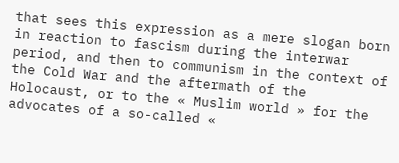that sees this expression as a mere slogan born in reaction to fascism during the interwar period, and then to communism in the context of the Cold War and the aftermath of the Holocaust, or to the « Muslim world » for the advocates of a so-called «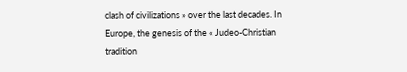clash of civilizations » over the last decades. In Europe, the genesis of the « Judeo-Christian tradition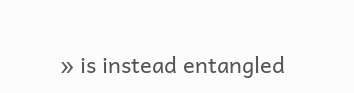» is instead entangled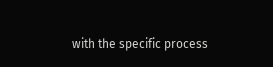with the specific process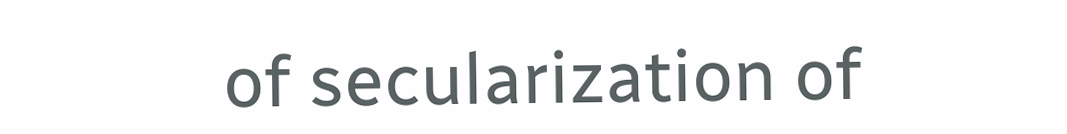of secularization of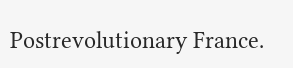Postrevolutionary France.